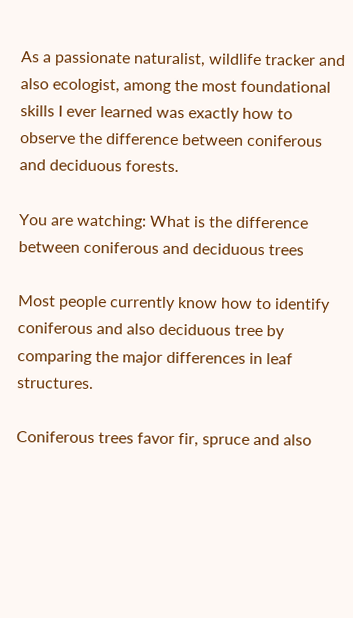As a passionate naturalist, wildlife tracker and also ecologist, among the most foundational skills I ever learned was exactly how to observe the difference between coniferous and deciduous forests.

You are watching: What is the difference between coniferous and deciduous trees

Most people currently know how to identify coniferous and also deciduous tree by comparing the major differences in leaf structures.

Coniferous trees favor fir, spruce and also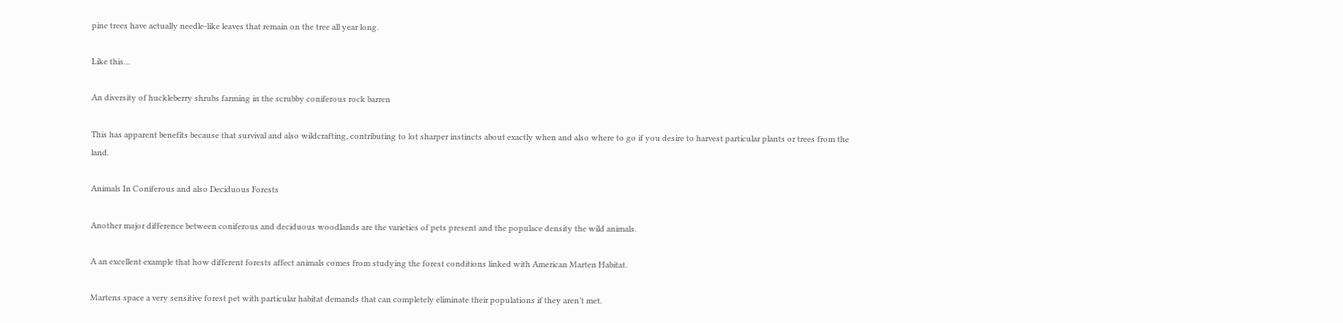pine trees have actually needle-like leaves that remain on the tree all year long.

Like this…

An diversity of huckleberry shrubs farming in the scrubby coniferous rock barren

This has apparent benefits because that survival and also wildcrafting, contributing to lot sharper instincts about exactly when and also where to go if you desire to harvest particular plants or trees from the land.

Animals In Coniferous and also Deciduous Forests

Another major difference between coniferous and deciduous woodlands are the varieties of pets present and the populace density the wild animals.

A an excellent example that how different forests affect animals comes from studying the forest conditions linked with American Marten Habitat.

Martens space a very sensitive forest pet with particular habitat demands that can completely eliminate their populations if they aren’t met.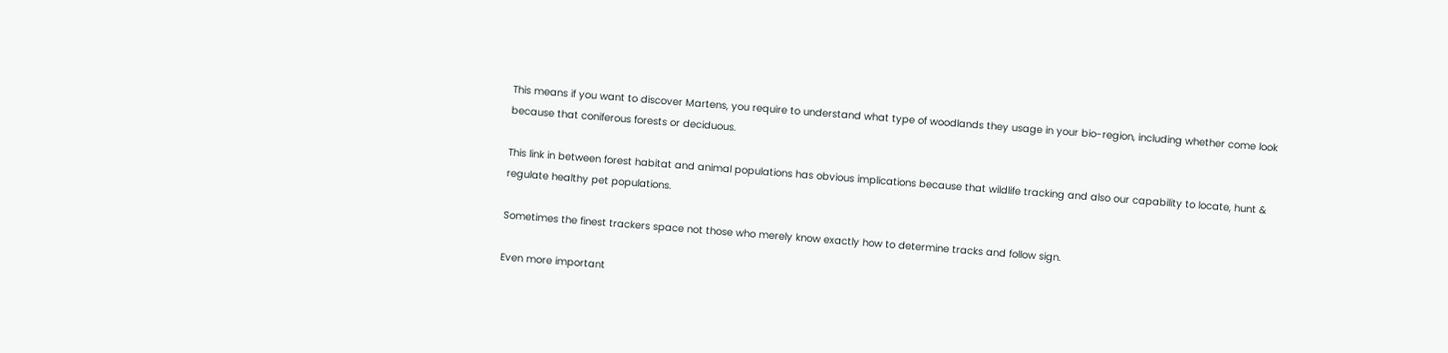This means if you want to discover Martens, you require to understand what type of woodlands they usage in your bio-region, including whether come look because that coniferous forests or deciduous.

This link in between forest habitat and animal populations has obvious implications because that wildlife tracking and also our capability to locate, hunt & regulate healthy pet populations.

Sometimes the finest trackers space not those who merely know exactly how to determine tracks and follow sign.

Even more important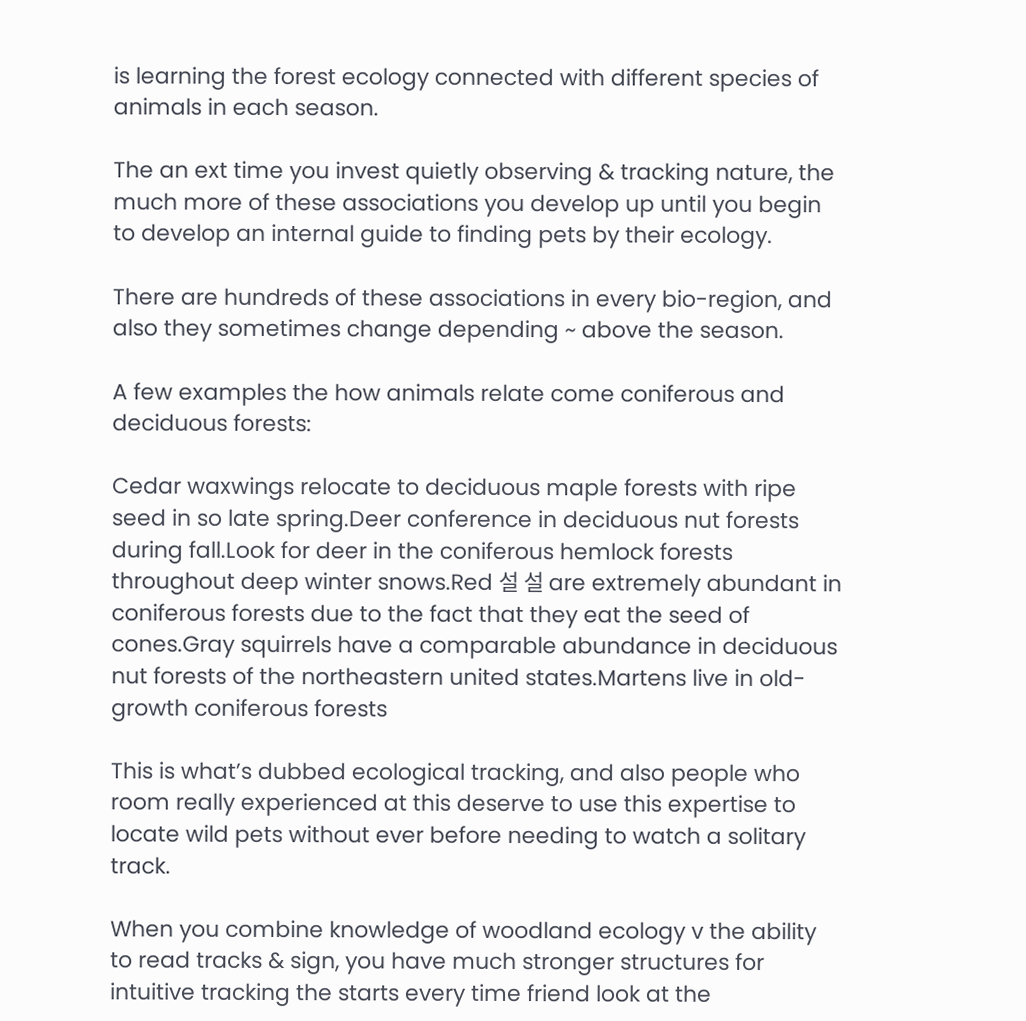is learning the forest ecology connected with different species of animals in each season.

The an ext time you invest quietly observing & tracking nature, the much more of these associations you develop up until you begin to develop an internal guide to finding pets by their ecology.

There are hundreds of these associations in every bio-region, and also they sometimes change depending ~ above the season.

A few examples the how animals relate come coniferous and deciduous forests:

Cedar waxwings relocate to deciduous maple forests with ripe seed in so late spring.Deer conference in deciduous nut forests during fall.Look for deer in the coniferous hemlock forests throughout deep winter snows.Red 설 설 are extremely abundant in coniferous forests due to the fact that they eat the seed of cones.Gray squirrels have a comparable abundance in deciduous nut forests of the northeastern united states.Martens live in old-growth coniferous forests

This is what’s dubbed ecological tracking, and also people who room really experienced at this deserve to use this expertise to locate wild pets without ever before needing to watch a solitary track.

When you combine knowledge of woodland ecology v the ability to read tracks & sign, you have much stronger structures for intuitive tracking the starts every time friend look at the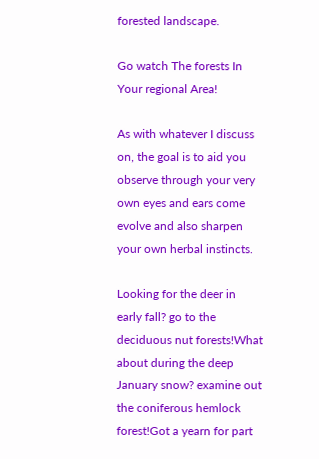forested landscape.

Go watch The forests In Your regional Area!

As with whatever I discuss on, the goal is to aid you observe through your very own eyes and ears come evolve and also sharpen your own herbal instincts.

Looking for the deer in early fall? go to the deciduous nut forests!What about during the deep January snow? examine out the coniferous hemlock forest!Got a yearn for part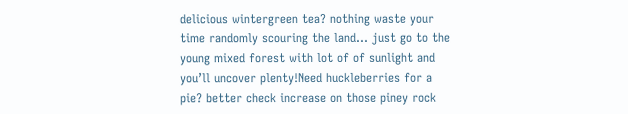delicious wintergreen tea? nothing waste your time randomly scouring the land… just go to the young mixed forest with lot of of sunlight and you’ll uncover plenty!Need huckleberries for a pie? better check increase on those piney rock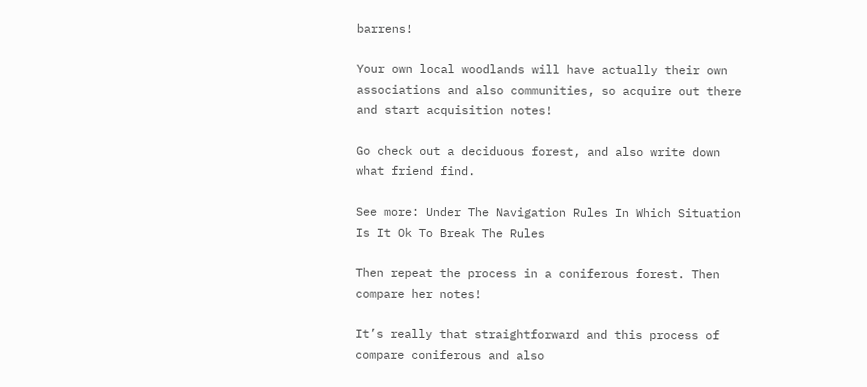barrens!

Your own local woodlands will have actually their own associations and also communities, so acquire out there and start acquisition notes!

Go check out a deciduous forest, and also write down what friend find.

See more: Under The Navigation Rules In Which Situation Is It Ok To Break The Rules

Then repeat the process in a coniferous forest. Then compare her notes!

It’s really that straightforward and this process of compare coniferous and also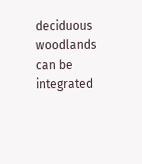deciduous woodlands can be integrated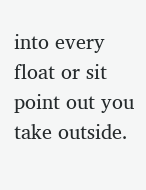into every float or sit point out you take outside.